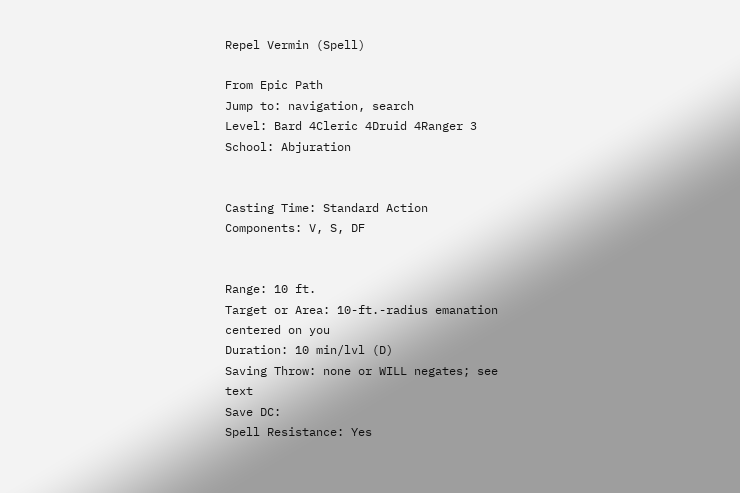Repel Vermin (Spell)

From Epic Path
Jump to: navigation, search
Level: Bard 4Cleric 4Druid 4Ranger 3
School: Abjuration


Casting Time: Standard Action
Components: V, S, DF


Range: 10 ft.
Target or Area: 10-ft.-radius emanation centered on you
Duration: 10 min/lvl (D)
Saving Throw: none or WILL negates; see text
Save DC:
Spell Resistance: Yes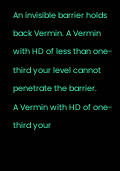An invisible barrier holds back Vermin. A Vermin with HD of less than one-third your level cannot penetrate the barrier.
A Vermin with HD of one-third your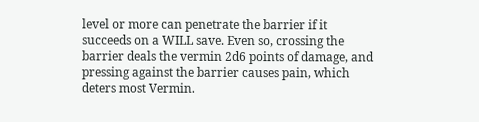level or more can penetrate the barrier if it succeeds on a WILL save. Even so, crossing the barrier deals the vermin 2d6 points of damage, and pressing against the barrier causes pain, which deters most Vermin.